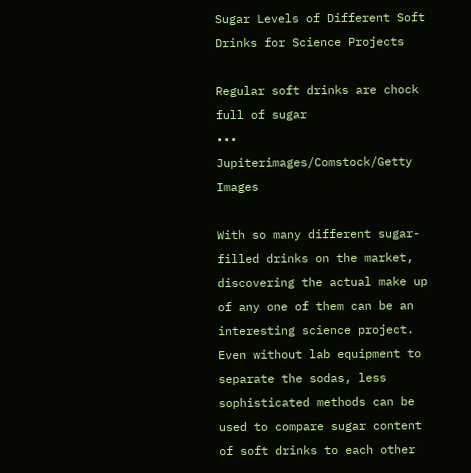Sugar Levels of Different Soft Drinks for Science Projects

Regular soft drinks are chock full of sugar
••• Jupiterimages/Comstock/Getty Images

With so many different sugar-filled drinks on the market, discovering the actual make up of any one of them can be an interesting science project. Even without lab equipment to separate the sodas, less sophisticated methods can be used to compare sugar content of soft drinks to each other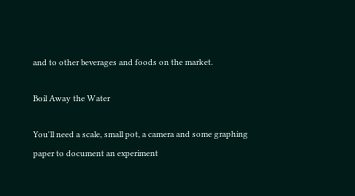and to other beverages and foods on the market.

Boil Away the Water

You'll need a scale, small pot, a camera and some graphing paper to document an experiment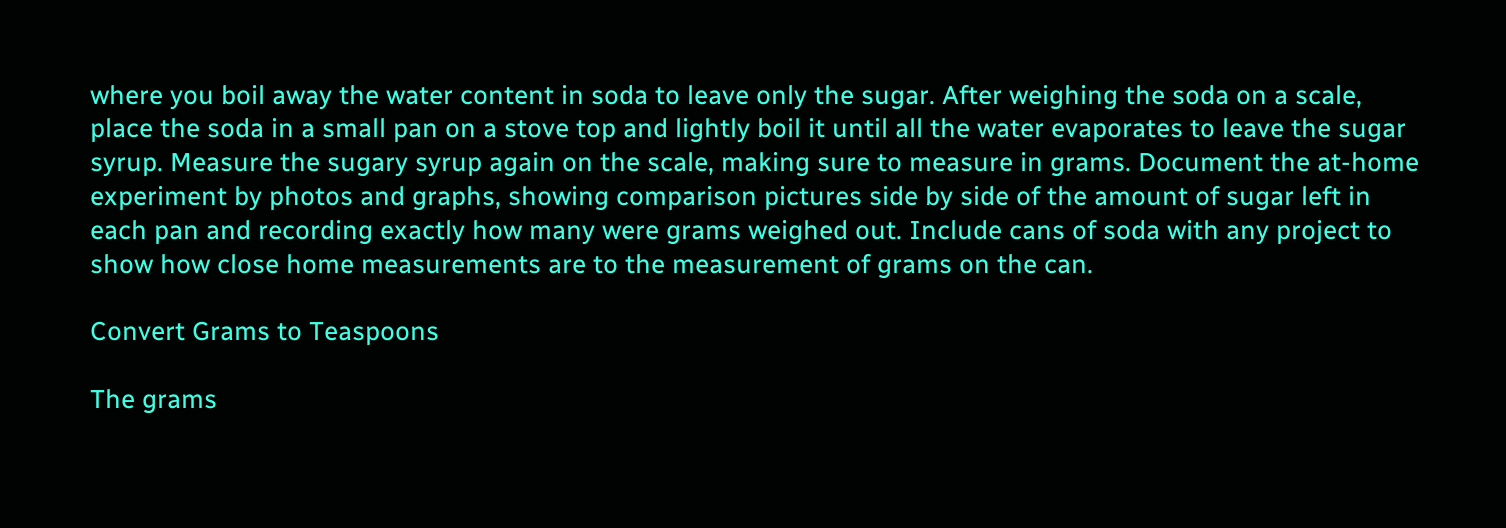where you boil away the water content in soda to leave only the sugar. After weighing the soda on a scale, place the soda in a small pan on a stove top and lightly boil it until all the water evaporates to leave the sugar syrup. Measure the sugary syrup again on the scale, making sure to measure in grams. Document the at-home experiment by photos and graphs, showing comparison pictures side by side of the amount of sugar left in each pan and recording exactly how many were grams weighed out. Include cans of soda with any project to show how close home measurements are to the measurement of grams on the can.

Convert Grams to Teaspoons

The grams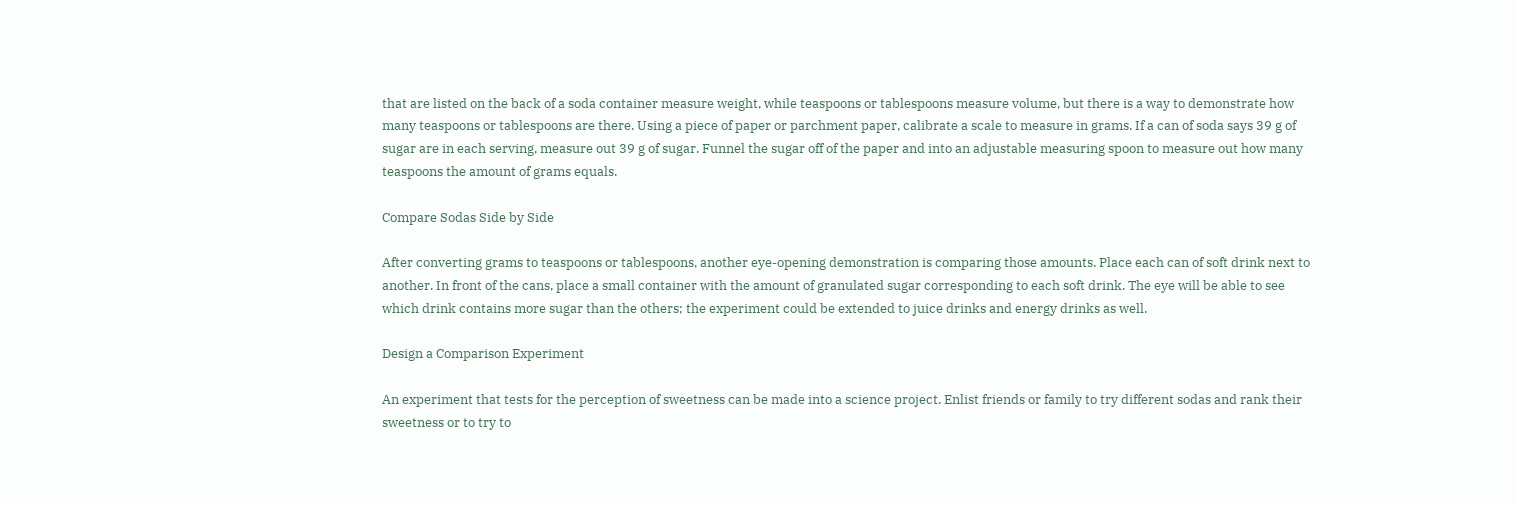that are listed on the back of a soda container measure weight, while teaspoons or tablespoons measure volume, but there is a way to demonstrate how many teaspoons or tablespoons are there. Using a piece of paper or parchment paper, calibrate a scale to measure in grams. If a can of soda says 39 g of sugar are in each serving, measure out 39 g of sugar. Funnel the sugar off of the paper and into an adjustable measuring spoon to measure out how many teaspoons the amount of grams equals.

Compare Sodas Side by Side

After converting grams to teaspoons or tablespoons, another eye-opening demonstration is comparing those amounts. Place each can of soft drink next to another. In front of the cans, place a small container with the amount of granulated sugar corresponding to each soft drink. The eye will be able to see which drink contains more sugar than the others; the experiment could be extended to juice drinks and energy drinks as well.

Design a Comparison Experiment

An experiment that tests for the perception of sweetness can be made into a science project. Enlist friends or family to try different sodas and rank their sweetness or to try to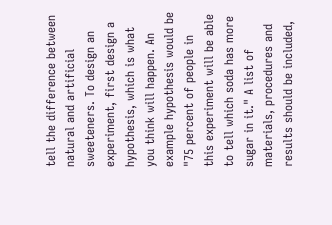tell the difference between natural and artificial sweeteners. To design an experiment, first design a hypothesis, which is what you think will happen. An example hypothesis would be "75 percent of people in this experiment will be able to tell which soda has more sugar in it." A list of materials, procedures and results should be included,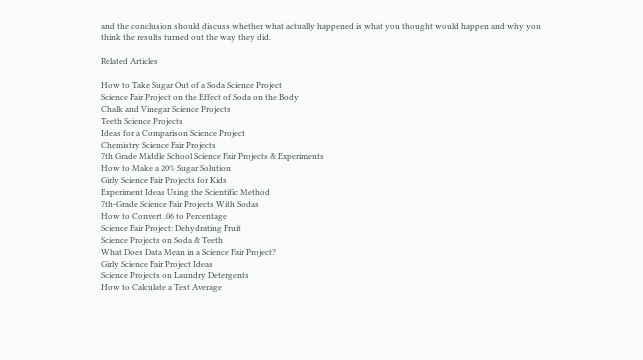and the conclusion should discuss whether what actually happened is what you thought would happen and why you think the results turned out the way they did.

Related Articles

How to Take Sugar Out of a Soda Science Project
Science Fair Project on the Effect of Soda on the Body
Chalk and Vinegar Science Projects
Teeth Science Projects
Ideas for a Comparison Science Project
Chemistry Science Fair Projects
7th Grade Middle School Science Fair Projects & Experiments
How to Make a 20% Sugar Solution
Girly Science Fair Projects for Kids
Experiment Ideas Using the Scientific Method
7th-Grade Science Fair Projects With Sodas
How to Convert .06 to Percentage
Science Fair Project: Dehydrating Fruit
Science Projects on Soda & Teeth
What Does Data Mean in a Science Fair Project?
Girly Science Fair Project Ideas
Science Projects on Laundry Detergents
How to Calculate a Test Average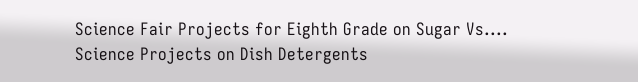Science Fair Projects for Eighth Grade on Sugar Vs....
Science Projects on Dish Detergents